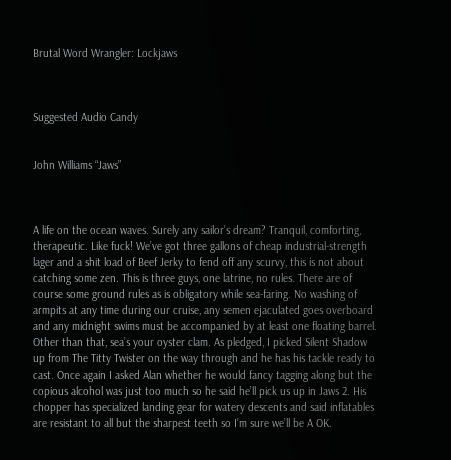Brutal Word Wrangler: Lockjaws



Suggested Audio Candy


John Williams “Jaws”



A life on the ocean waves. Surely any sailor’s dream? Tranquil, comforting, therapeutic. Like fuck! We’ve got three gallons of cheap industrial-strength lager and a shit load of Beef Jerky to fend off any scurvy, this is not about catching some zen. This is three guys, one latrine, no rules. There are of course some ground rules as is obligatory while sea-faring. No washing of armpits at any time during our cruise, any semen ejaculated goes overboard and any midnight swims must be accompanied by at least one floating barrel. Other than that, sea’s your oyster clam. As pledged, I picked Silent Shadow up from The Titty Twister on the way through and he has his tackle ready to cast. Once again I asked Alan whether he would fancy tagging along but the copious alcohol was just too much so he said he’ll pick us up in Jaws 2. His chopper has specialized landing gear for watery descents and said inflatables are resistant to all but the sharpest teeth so I’m sure we’ll be A OK.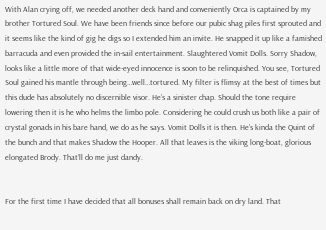With Alan crying off, we needed another deck hand and conveniently Orca is captained by my brother Tortured Soul. We have been friends since before our pubic shag piles first sprouted and it seems like the kind of gig he digs so I extended him an invite. He snapped it up like a famished barracuda and even provided the in-sail entertainment. Slaughtered Vomit Dolls. Sorry Shadow, looks like a little more of that wide-eyed innocence is soon to be relinquished. You see, Tortured Soul gained his mantle through being…well…tortured. My filter is flimsy at the best of times but this dude has absolutely no discernible visor. He’s a sinister chap. Should the tone require lowering then it is he who helms the limbo pole. Considering he could crush us both like a pair of crystal gonads in his bare hand, we do as he says. Vomit Dolls it is then. He’s kinda the Quint of the bunch and that makes Shadow the Hooper. All that leaves is the viking long-boat, glorious elongated Brody. That’ll do me just dandy.


For the first time I have decided that all bonuses shall remain back on dry land. That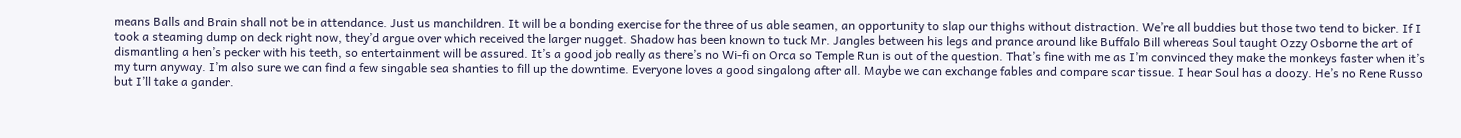means Balls and Brain shall not be in attendance. Just us manchildren. It will be a bonding exercise for the three of us able seamen, an opportunity to slap our thighs without distraction. We’re all buddies but those two tend to bicker. If I took a steaming dump on deck right now, they’d argue over which received the larger nugget. Shadow has been known to tuck Mr. Jangles between his legs and prance around like Buffalo Bill whereas Soul taught Ozzy Osborne the art of dismantling a hen’s pecker with his teeth, so entertainment will be assured. It’s a good job really as there’s no Wi-fi on Orca so Temple Run is out of the question. That’s fine with me as I’m convinced they make the monkeys faster when it’s my turn anyway. I’m also sure we can find a few singable sea shanties to fill up the downtime. Everyone loves a good singalong after all. Maybe we can exchange fables and compare scar tissue. I hear Soul has a doozy. He’s no Rene Russo but I’ll take a gander.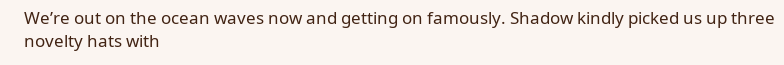We’re out on the ocean waves now and getting on famously. Shadow kindly picked us up three novelty hats with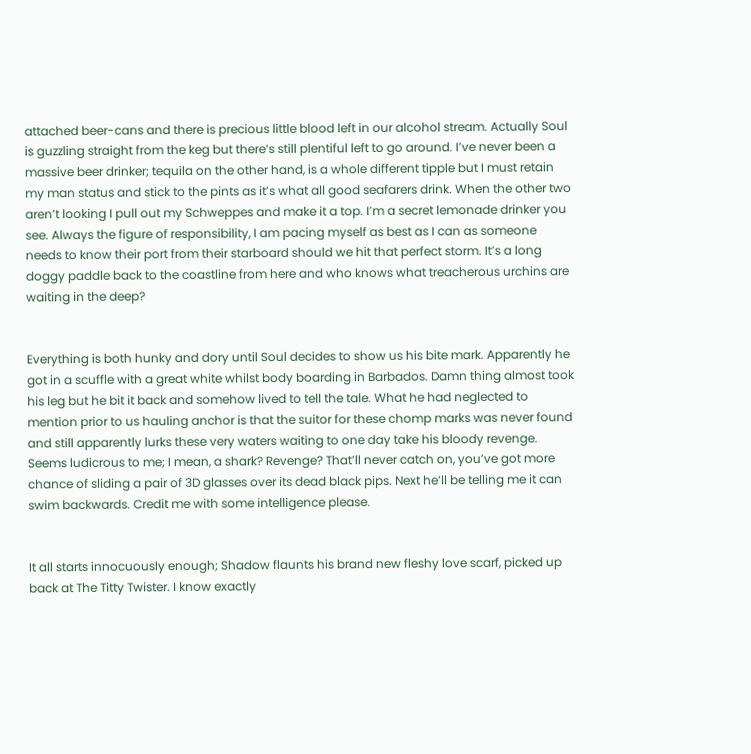attached beer-cans and there is precious little blood left in our alcohol stream. Actually Soul is guzzling straight from the keg but there’s still plentiful left to go around. I’ve never been a massive beer drinker; tequila on the other hand, is a whole different tipple but I must retain my man status and stick to the pints as it’s what all good seafarers drink. When the other two aren’t looking I pull out my Schweppes and make it a top. I’m a secret lemonade drinker you see. Always the figure of responsibility, I am pacing myself as best as I can as someone needs to know their port from their starboard should we hit that perfect storm. It’s a long doggy paddle back to the coastline from here and who knows what treacherous urchins are waiting in the deep?


Everything is both hunky and dory until Soul decides to show us his bite mark. Apparently he got in a scuffle with a great white whilst body boarding in Barbados. Damn thing almost took his leg but he bit it back and somehow lived to tell the tale. What he had neglected to mention prior to us hauling anchor is that the suitor for these chomp marks was never found and still apparently lurks these very waters waiting to one day take his bloody revenge. Seems ludicrous to me; I mean, a shark? Revenge? That’ll never catch on, you’ve got more chance of sliding a pair of 3D glasses over its dead black pips. Next he’ll be telling me it can swim backwards. Credit me with some intelligence please.


It all starts innocuously enough; Shadow flaunts his brand new fleshy love scarf, picked up back at The Titty Twister. I know exactly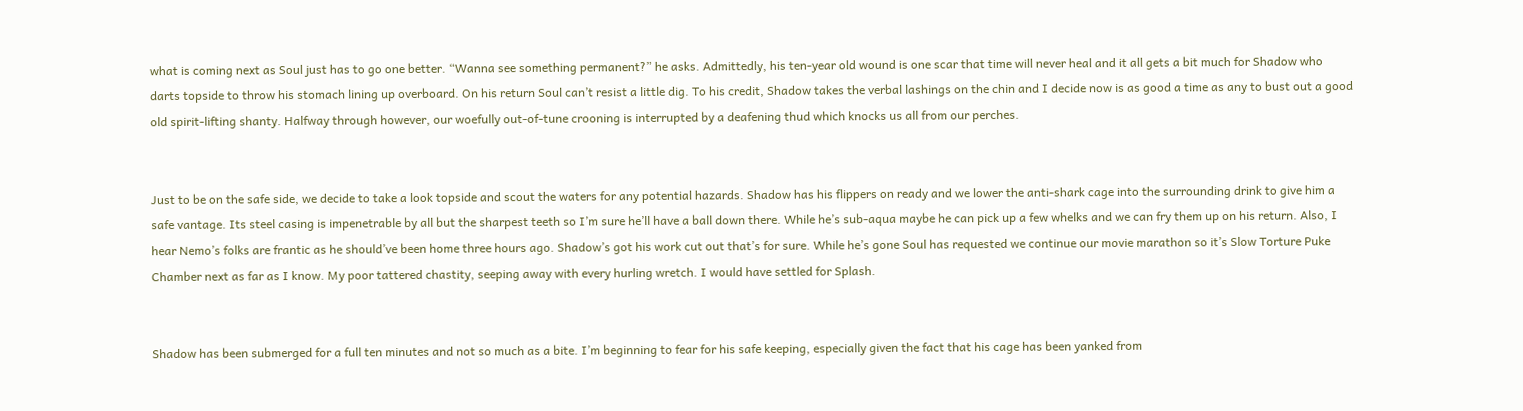what is coming next as Soul just has to go one better. “Wanna see something permanent?” he asks. Admittedly, his ten-year old wound is one scar that time will never heal and it all gets a bit much for Shadow who darts topside to throw his stomach lining up overboard. On his return Soul can’t resist a little dig. To his credit, Shadow takes the verbal lashings on the chin and I decide now is as good a time as any to bust out a good old spirit-lifting shanty. Halfway through however, our woefully out-of-tune crooning is interrupted by a deafening thud which knocks us all from our perches.


Just to be on the safe side, we decide to take a look topside and scout the waters for any potential hazards. Shadow has his flippers on ready and we lower the anti-shark cage into the surrounding drink to give him a safe vantage. Its steel casing is impenetrable by all but the sharpest teeth so I’m sure he’ll have a ball down there. While he’s sub-aqua maybe he can pick up a few whelks and we can fry them up on his return. Also, I hear Nemo’s folks are frantic as he should’ve been home three hours ago. Shadow’s got his work cut out that’s for sure. While he’s gone Soul has requested we continue our movie marathon so it’s Slow Torture Puke Chamber next as far as I know. My poor tattered chastity, seeping away with every hurling wretch. I would have settled for Splash.


Shadow has been submerged for a full ten minutes and not so much as a bite. I’m beginning to fear for his safe keeping, especially given the fact that his cage has been yanked from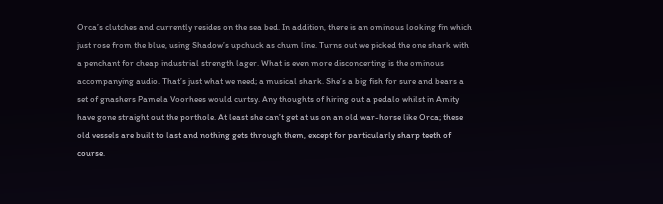Orca’s clutches and currently resides on the sea bed. In addition, there is an ominous looking fin which just rose from the blue, using Shadow’s upchuck as chum line. Turns out we picked the one shark with a penchant for cheap industrial strength lager. What is even more disconcerting is the ominous accompanying audio. That’s just what we need; a musical shark. She’s a big fish for sure and bears a set of gnashers Pamela Voorhees would curtsy. Any thoughts of hiring out a pedalo whilst in Amity have gone straight out the porthole. At least she can’t get at us on an old war-horse like Orca; these old vessels are built to last and nothing gets through them, except for particularly sharp teeth of course.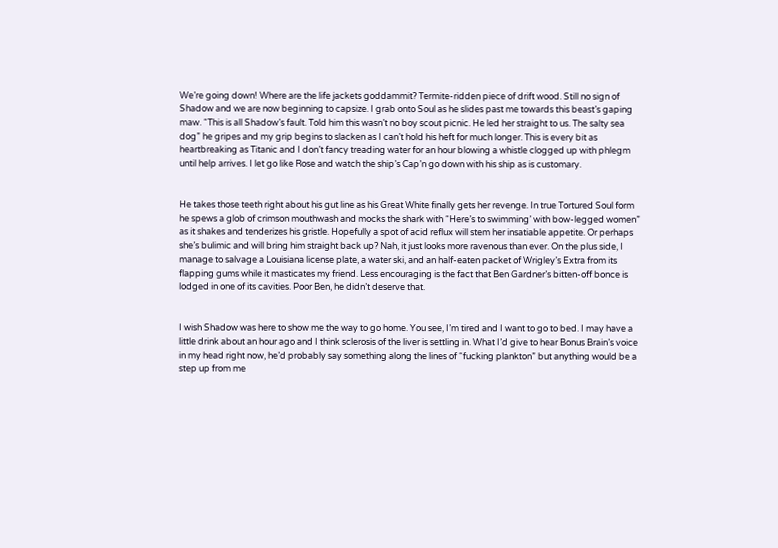We’re going down! Where are the life jackets goddammit? Termite-ridden piece of drift wood. Still no sign of Shadow and we are now beginning to capsize. I grab onto Soul as he slides past me towards this beast’s gaping maw. “This is all Shadow’s fault. Told him this wasn’t no boy scout picnic. He led her straight to us. The salty sea dog” he gripes and my grip begins to slacken as I can’t hold his heft for much longer. This is every bit as heartbreaking as Titanic and I don’t fancy treading water for an hour blowing a whistle clogged up with phlegm until help arrives. I let go like Rose and watch the ship’s Cap’n go down with his ship as is customary.


He takes those teeth right about his gut line as his Great White finally gets her revenge. In true Tortured Soul form he spews a glob of crimson mouthwash and mocks the shark with “Here’s to swimming’ with bow-legged women” as it shakes and tenderizes his gristle. Hopefully a spot of acid reflux will stem her insatiable appetite. Or perhaps she’s bulimic and will bring him straight back up? Nah, it just looks more ravenous than ever. On the plus side, I manage to salvage a Louisiana license plate, a water ski, and an half-eaten packet of Wrigley’s Extra from its flapping gums while it masticates my friend. Less encouraging is the fact that Ben Gardner’s bitten-off bonce is lodged in one of its cavities. Poor Ben, he didn’t deserve that.


I wish Shadow was here to show me the way to go home. You see, I’m tired and I want to go to bed. I may have a little drink about an hour ago and I think sclerosis of the liver is settling in. What I’d give to hear Bonus Brain’s voice in my head right now, he’d probably say something along the lines of “fucking plankton” but anything would be a step up from me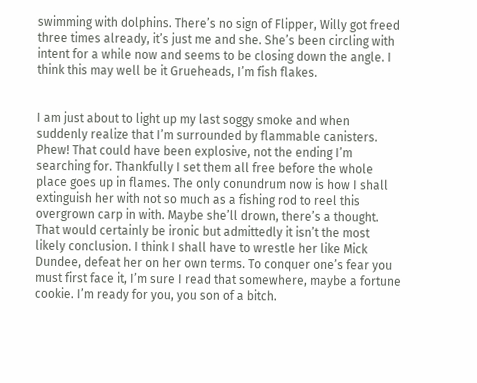swimming with dolphins. There’s no sign of Flipper, Willy got freed three times already, it’s just me and she. She’s been circling with intent for a while now and seems to be closing down the angle. I think this may well be it Grueheads, I’m fish flakes.


I am just about to light up my last soggy smoke and when suddenly realize that I’m surrounded by flammable canisters. Phew! That could have been explosive, not the ending I’m searching for. Thankfully I set them all free before the whole place goes up in flames. The only conundrum now is how I shall extinguish her with not so much as a fishing rod to reel this overgrown carp in with. Maybe she’ll drown, there’s a thought. That would certainly be ironic but admittedly it isn’t the most likely conclusion. I think I shall have to wrestle her like Mick Dundee, defeat her on her own terms. To conquer one’s fear you must first face it, I’m sure I read that somewhere, maybe a fortune cookie. I’m ready for you, you son of a bitch.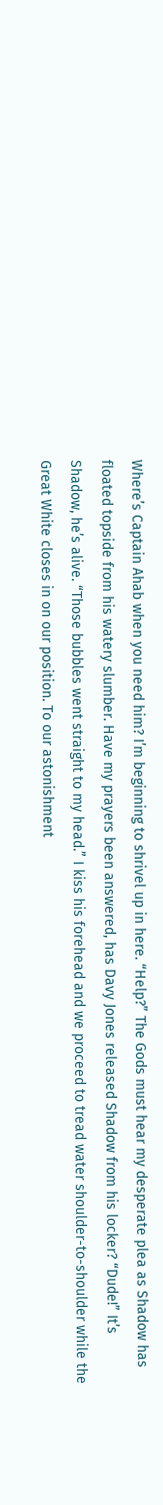Where’s Captain Ahab when you need him? I’m beginning to shrivel up in here. “Help?” The Gods must hear my desperate plea as Shadow has floated topside from his watery slumber. Have my prayers been answered, has Davy Jones released Shadow from his locker? “Dude!” It’s Shadow, he’s alive. “Those bubbles went straight to my head.” I kiss his forehead and we proceed to tread water shoulder-to-shoulder while the Great White closes in on our position. To our astonishment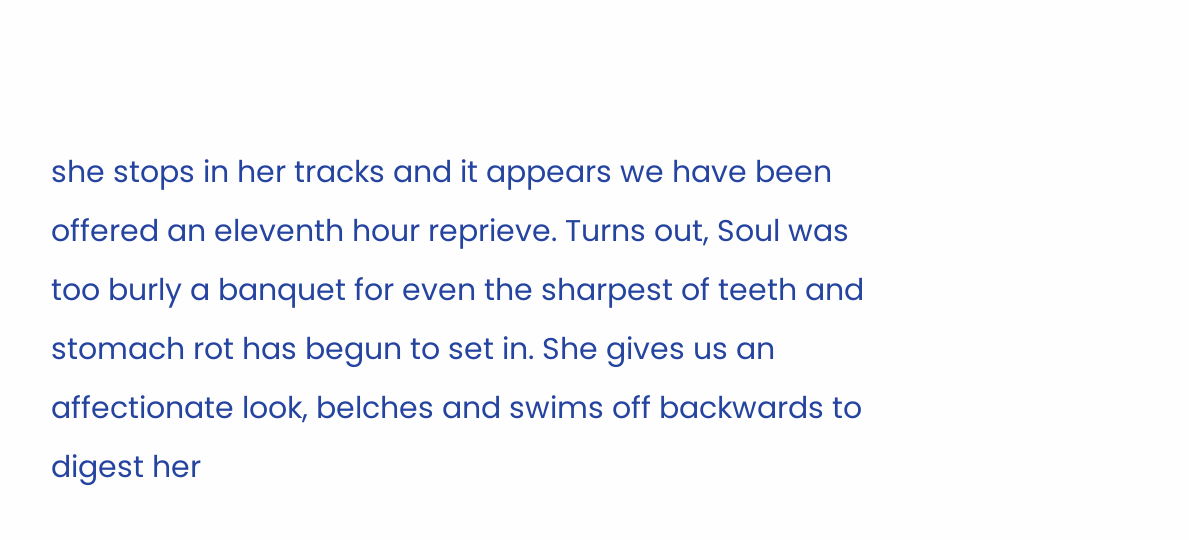she stops in her tracks and it appears we have been offered an eleventh hour reprieve. Turns out, Soul was too burly a banquet for even the sharpest of teeth and stomach rot has begun to set in. She gives us an affectionate look, belches and swims off backwards to digest her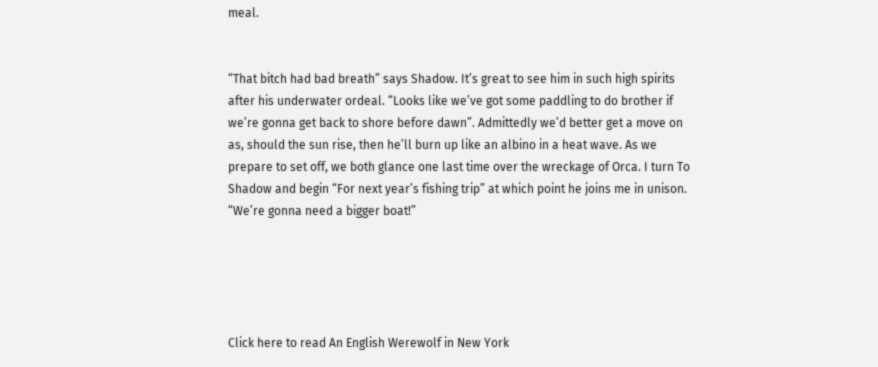meal.


“That bitch had bad breath” says Shadow. It’s great to see him in such high spirits after his underwater ordeal. “Looks like we’ve got some paddling to do brother if we’re gonna get back to shore before dawn”. Admittedly we’d better get a move on as, should the sun rise, then he’ll burn up like an albino in a heat wave. As we prepare to set off, we both glance one last time over the wreckage of Orca. I turn To Shadow and begin “For next year’s fishing trip” at which point he joins me in unison. “We’re gonna need a bigger boat!”





Click here to read An English Werewolf in New York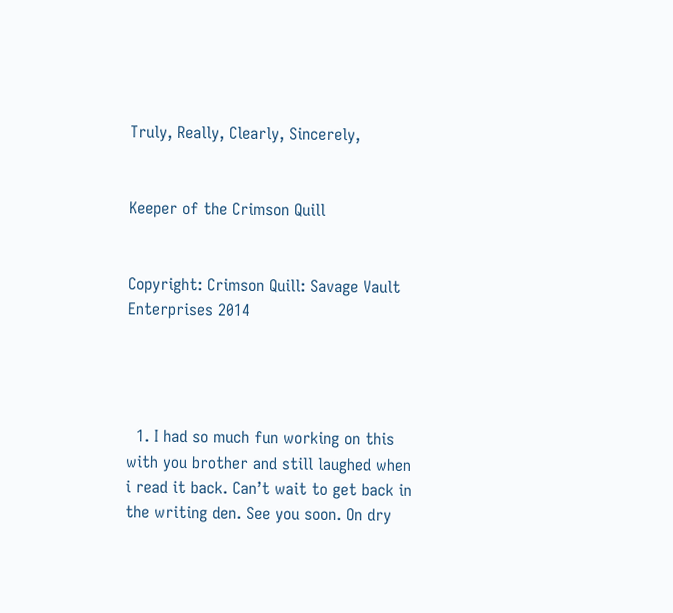Truly, Really, Clearly, Sincerely,


Keeper of the Crimson Quill


Copyright: Crimson Quill: Savage Vault Enterprises 2014




  1. I had so much fun working on this with you brother and still laughed when i read it back. Can’t wait to get back in the writing den. See you soon. On dry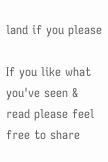land if you please

If you like what you've seen & read please feel free to share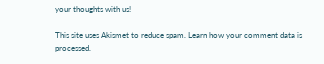your thoughts with us!

This site uses Akismet to reduce spam. Learn how your comment data is processed.